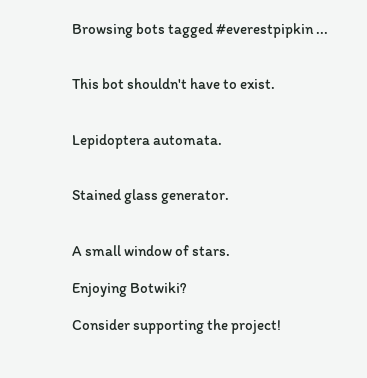Browsing bots tagged #everestpipkin ...


This bot shouldn't have to exist.


Lepidoptera automata.


Stained glass generator.


A small window of stars.

Enjoying Botwiki?

Consider supporting the project!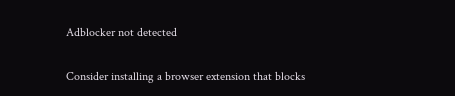Adblocker not detected

Consider installing a browser extension that blocks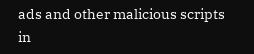ads and other malicious scripts in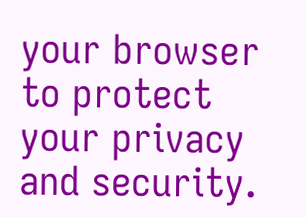your browser to protect your privacy and security.